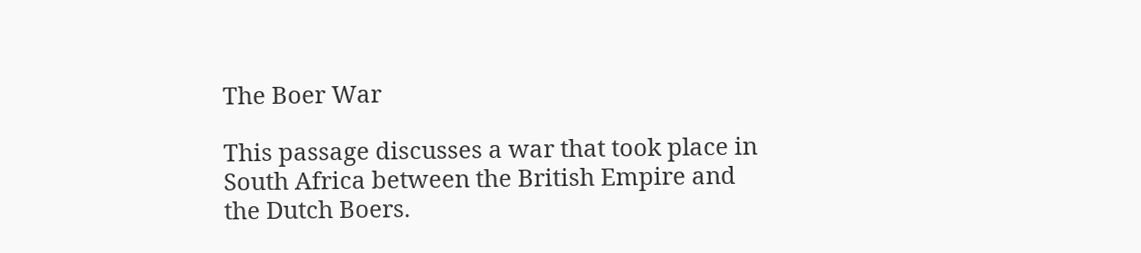The Boer War

This passage discusses a war that took place in South Africa between the British Empire and the Dutch Boers.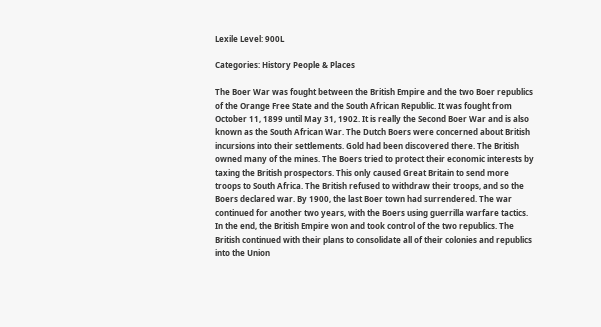Lexile Level: 900L

Categories: History People & Places

The Boer War was fought between the British Empire and the two Boer republics of the Orange Free State and the South African Republic. It was fought from October 11, 1899 until May 31, 1902. It is really the Second Boer War and is also known as the South African War. The Dutch Boers were concerned about British incursions into their settlements. Gold had been discovered there. The British owned many of the mines. The Boers tried to protect their economic interests by taxing the British prospectors. This only caused Great Britain to send more troops to South Africa. The British refused to withdraw their troops, and so the Boers declared war. By 1900, the last Boer town had surrendered. The war continued for another two years, with the Boers using guerrilla warfare tactics. In the end, the British Empire won and took control of the two republics. The British continued with their plans to consolidate all of their colonies and republics into the Union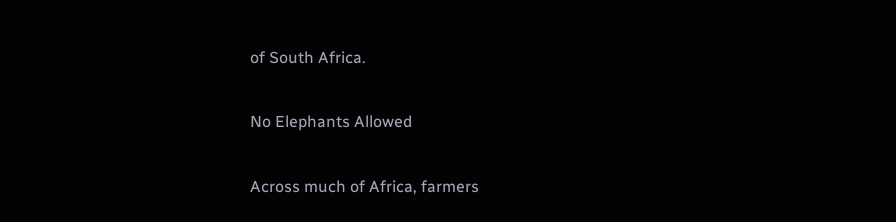of South Africa.

No Elephants Allowed

Across much of Africa, farmers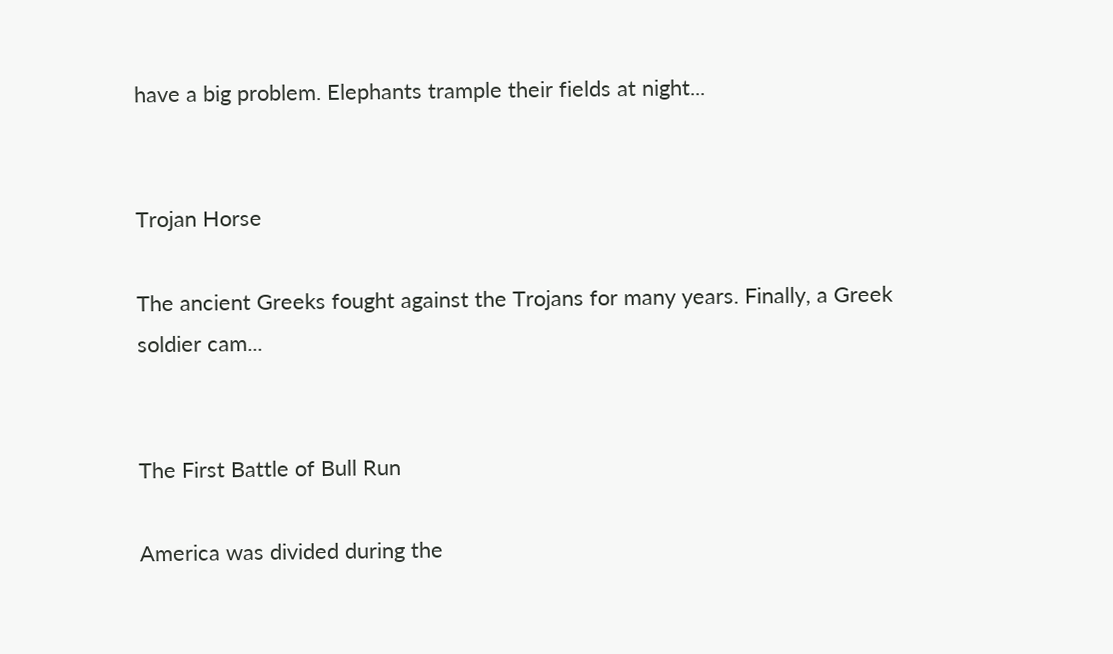have a big problem. Elephants trample their fields at night...


Trojan Horse

The ancient Greeks fought against the Trojans for many years. Finally, a Greek soldier cam...


The First Battle of Bull Run

America was divided during the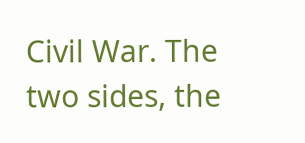Civil War. The two sides, the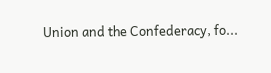Union and the Confederacy, fo...